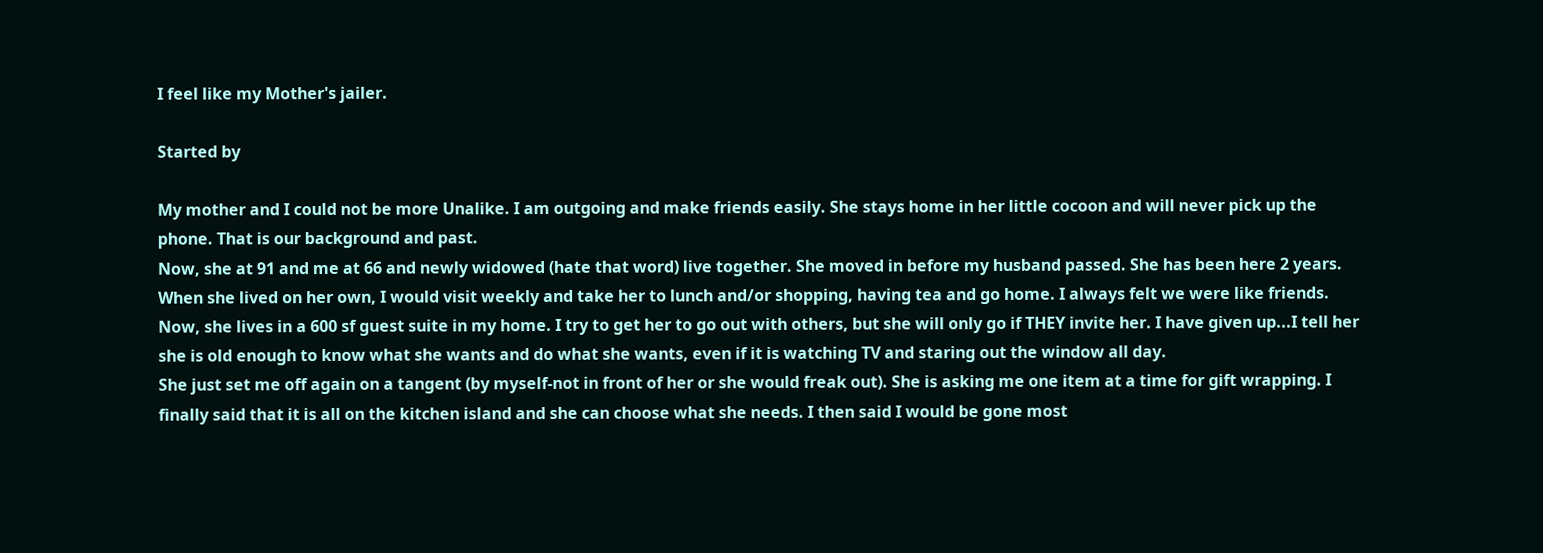I feel like my Mother's jailer.

Started by

My mother and I could not be more Unalike. I am outgoing and make friends easily. She stays home in her little cocoon and will never pick up the phone. That is our background and past.
Now, she at 91 and me at 66 and newly widowed (hate that word) live together. She moved in before my husband passed. She has been here 2 years.
When she lived on her own, I would visit weekly and take her to lunch and/or shopping, having tea and go home. I always felt we were like friends.
Now, she lives in a 600 sf guest suite in my home. I try to get her to go out with others, but she will only go if THEY invite her. I have given up...I tell her she is old enough to know what she wants and do what she wants, even if it is watching TV and staring out the window all day.
She just set me off again on a tangent (by myself-not in front of her or she would freak out). She is asking me one item at a time for gift wrapping. I finally said that it is all on the kitchen island and she can choose what she needs. I then said I would be gone most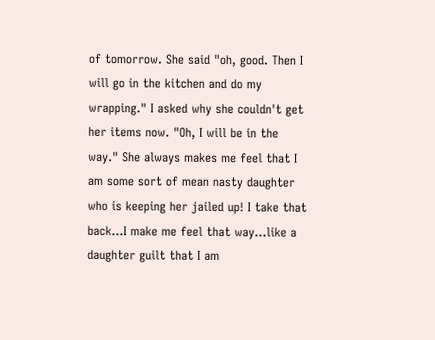of tomorrow. She said "oh, good. Then I will go in the kitchen and do my wrapping." I asked why she couldn't get her items now. "Oh, I will be in the way." She always makes me feel that I am some sort of mean nasty daughter who is keeping her jailed up! I take that back...I make me feel that way...like a daughter guilt that I am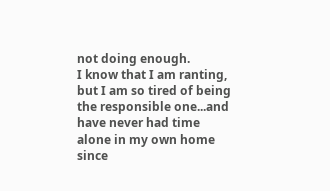not doing enough.
I know that I am ranting, but I am so tired of being the responsible one...and have never had time alone in my own home since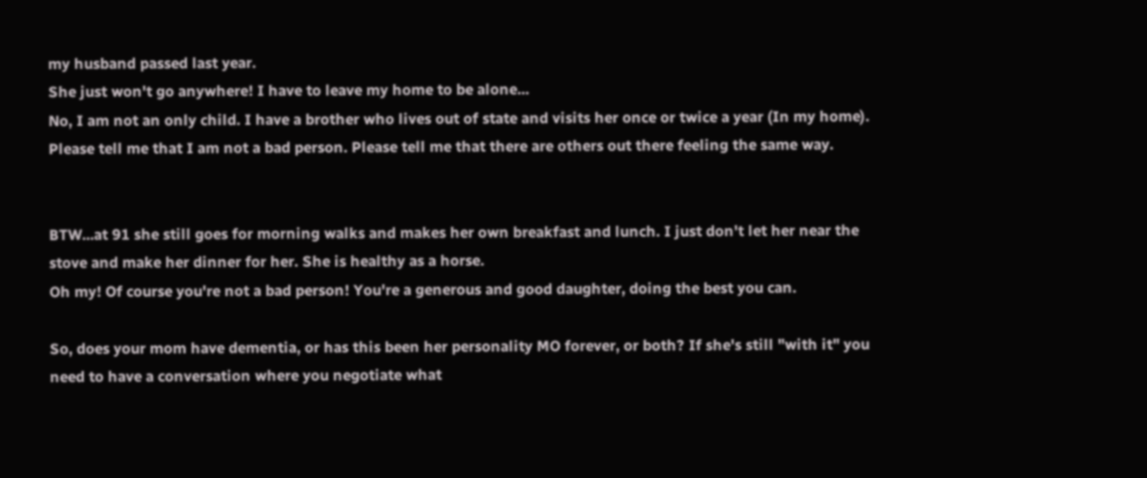my husband passed last year.
She just won't go anywhere! I have to leave my home to be alone...
No, I am not an only child. I have a brother who lives out of state and visits her once or twice a year (In my home).
Please tell me that I am not a bad person. Please tell me that there are others out there feeling the same way.


BTW...at 91 she still goes for morning walks and makes her own breakfast and lunch. I just don't let her near the stove and make her dinner for her. She is healthy as a horse.
Oh my! Of course you're not a bad person! You're a generous and good daughter, doing the best you can.

So, does your mom have dementia, or has this been her personality MO forever, or both? If she's still "with it" you need to have a conversation where you negotiate what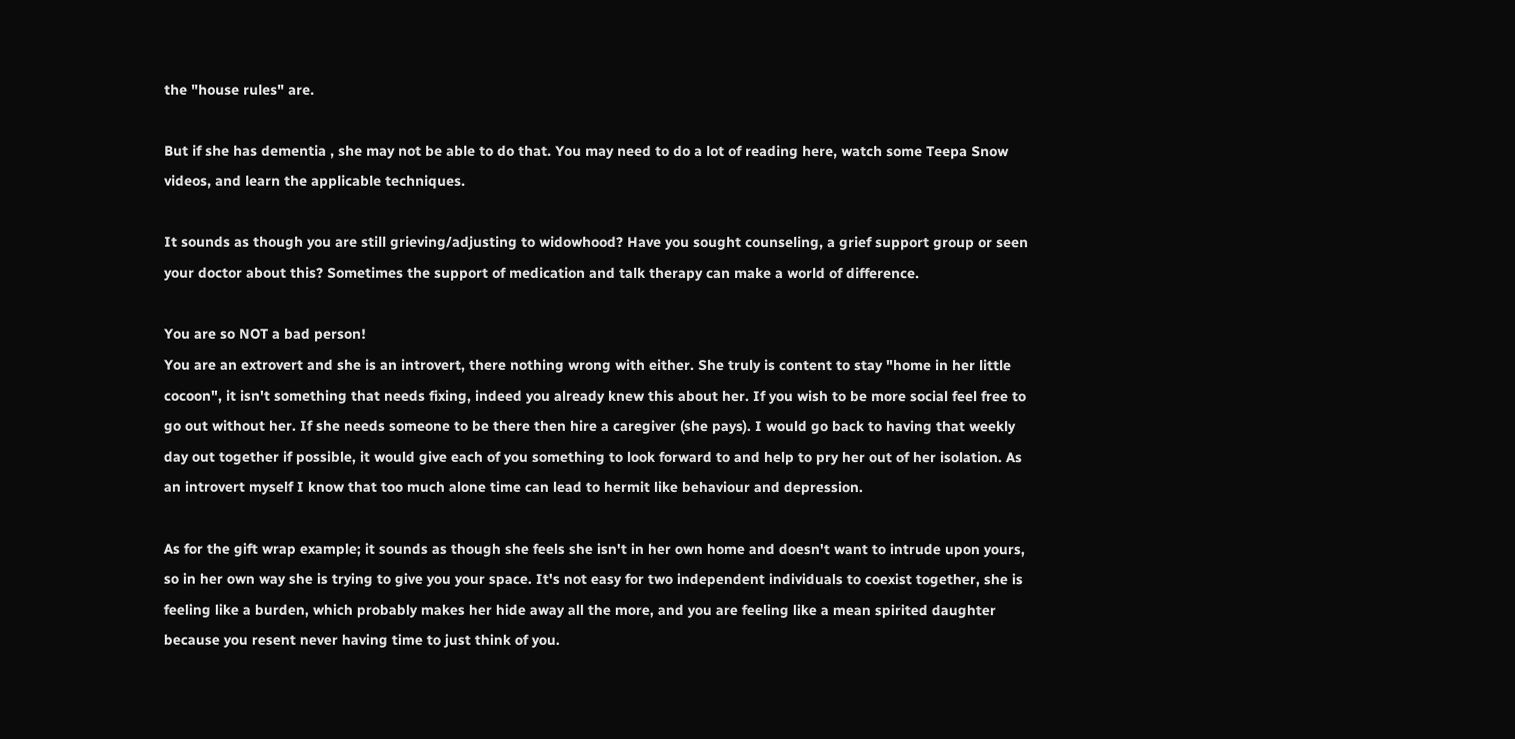the "house rules" are.

But if she has dementia , she may not be able to do that. You may need to do a lot of reading here, watch some Teepa Snow videos, and learn the applicable techniques.

It sounds as though you are still grieving/adjusting to widowhood? Have you sought counseling, a grief support group or seen your doctor about this? Sometimes the support of medication and talk therapy can make a world of difference.

You are so NOT a bad person!
You are an extrovert and she is an introvert, there nothing wrong with either. She truly is content to stay "home in her little cocoon", it isn't something that needs fixing, indeed you already knew this about her. If you wish to be more social feel free to go out without her. If she needs someone to be there then hire a caregiver (she pays). I would go back to having that weekly day out together if possible, it would give each of you something to look forward to and help to pry her out of her isolation. As an introvert myself I know that too much alone time can lead to hermit like behaviour and depression.

As for the gift wrap example; it sounds as though she feels she isn't in her own home and doesn't want to intrude upon yours, so in her own way she is trying to give you your space. It's not easy for two independent individuals to coexist together, she is feeling like a burden, which probably makes her hide away all the more, and you are feeling like a mean spirited daughter because you resent never having time to just think of you.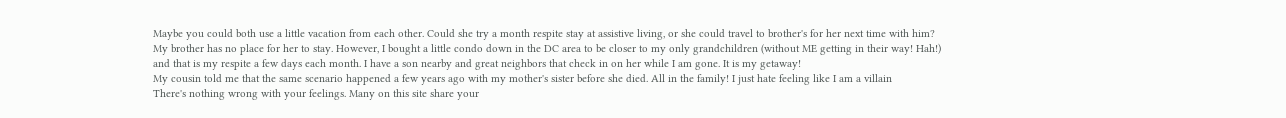Maybe you could both use a little vacation from each other. Could she try a month respite stay at assistive living, or she could travel to brother's for her next time with him?
My brother has no place for her to stay. However, I bought a little condo down in the DC area to be closer to my only grandchildren (without ME getting in their way! Hah!) and that is my respite a few days each month. I have a son nearby and great neighbors that check in on her while I am gone. It is my getaway!
My cousin told me that the same scenario happened a few years ago with my mother's sister before she died. All in the family! I just hate feeling like I am a villain
There's nothing wrong with your feelings. Many on this site share your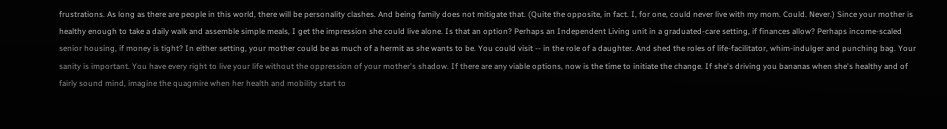frustrations. As long as there are people in this world, there will be personality clashes. And being family does not mitigate that. (Quite the opposite, in fact. I, for one, could never live with my mom. Could. Never.) Since your mother is healthy enough to take a daily walk and assemble simple meals, I get the impression she could live alone. Is that an option? Perhaps an Independent Living unit in a graduated-care setting, if finances allow? Perhaps income-scaled senior housing, if money is tight? In either setting, your mother could be as much of a hermit as she wants to be. You could visit -- in the role of a daughter. And shed the roles of life-facilitator, whim-indulger and punching bag. Your sanity is important. You have every right to live your life without the oppression of your mother's shadow. If there are any viable options, now is the time to initiate the change. If she's driving you bananas when she's healthy and of fairly sound mind, imagine the quagmire when her health and mobility start to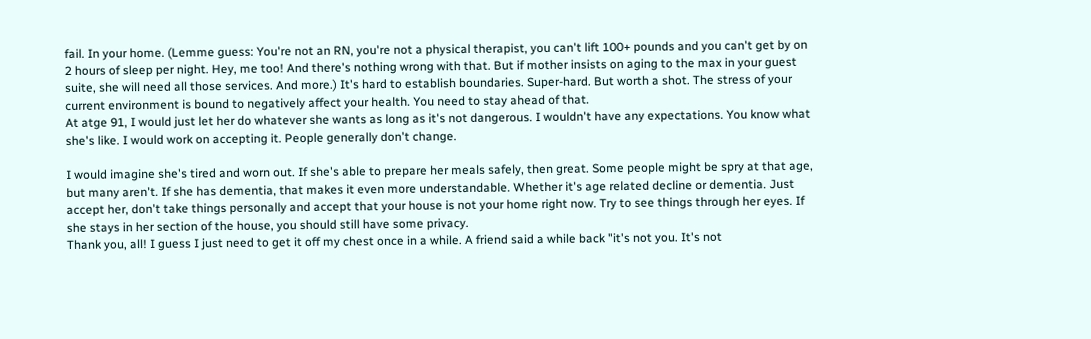fail. In your home. (Lemme guess: You're not an RN, you're not a physical therapist, you can't lift 100+ pounds and you can't get by on 2 hours of sleep per night. Hey, me too! And there's nothing wrong with that. But if mother insists on aging to the max in your guest suite, she will need all those services. And more.) It's hard to establish boundaries. Super-hard. But worth a shot. The stress of your current environment is bound to negatively affect your health. You need to stay ahead of that.
At atge 91, I would just let her do whatever she wants as long as it's not dangerous. I wouldn't have any expectations. You know what she's like. I would work on accepting it. People generally don't change.

I would imagine she's tired and worn out. If she's able to prepare her meals safely, then great. Some people might be spry at that age, but many aren't. If she has dementia, that makes it even more understandable. Whether it's age related decline or dementia. Just accept her, don't take things personally and accept that your house is not your home right now. Try to see things through her eyes. If she stays in her section of the house, you should still have some privacy.
Thank you, all! I guess I just need to get it off my chest once in a while. A friend said a while back "it's not you. It's not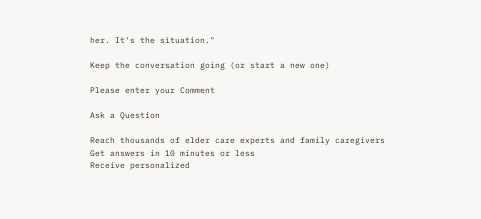her. It's the situation."

Keep the conversation going (or start a new one)

Please enter your Comment

Ask a Question

Reach thousands of elder care experts and family caregivers
Get answers in 10 minutes or less
Receive personalized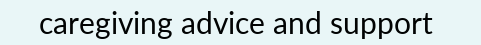caregiving advice and support